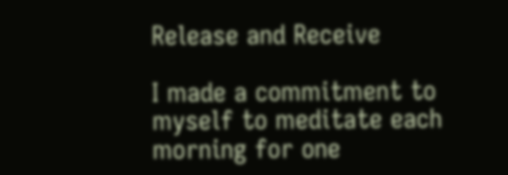Release and Receive

I made a commitment to myself to meditate each morning for one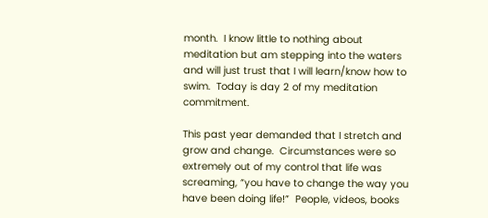month.  I know little to nothing about meditation but am stepping into the waters and will just trust that I will learn/know how to swim.  Today is day 2 of my meditation commitment.

This past year demanded that I stretch and grow and change.  Circumstances were so extremely out of my control that life was screaming, “you have to change the way you have been doing life!”  People, videos, books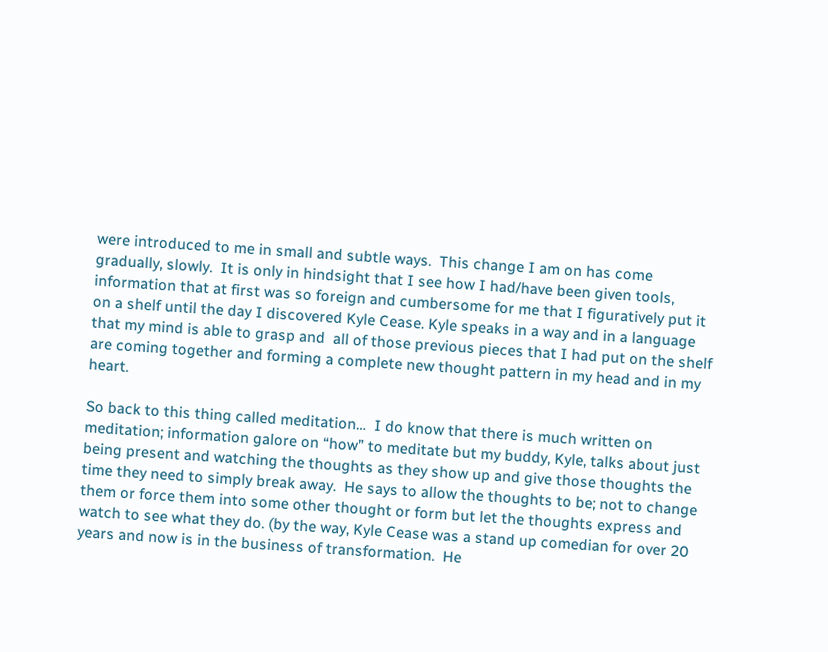were introduced to me in small and subtle ways.  This change I am on has come gradually, slowly.  It is only in hindsight that I see how I had/have been given tools, information that at first was so foreign and cumbersome for me that I figuratively put it on a shelf until the day I discovered Kyle Cease. Kyle speaks in a way and in a language that my mind is able to grasp and  all of those previous pieces that I had put on the shelf are coming together and forming a complete new thought pattern in my head and in my heart.

So back to this thing called meditation…  I do know that there is much written on meditation; information galore on “how” to meditate but my buddy, Kyle, talks about just being present and watching the thoughts as they show up and give those thoughts the time they need to simply break away.  He says to allow the thoughts to be; not to change them or force them into some other thought or form but let the thoughts express and watch to see what they do. (by the way, Kyle Cease was a stand up comedian for over 20 years and now is in the business of transformation.  He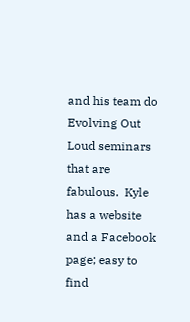and his team do Evolving Out Loud seminars that are fabulous.  Kyle has a website and a Facebook page; easy to find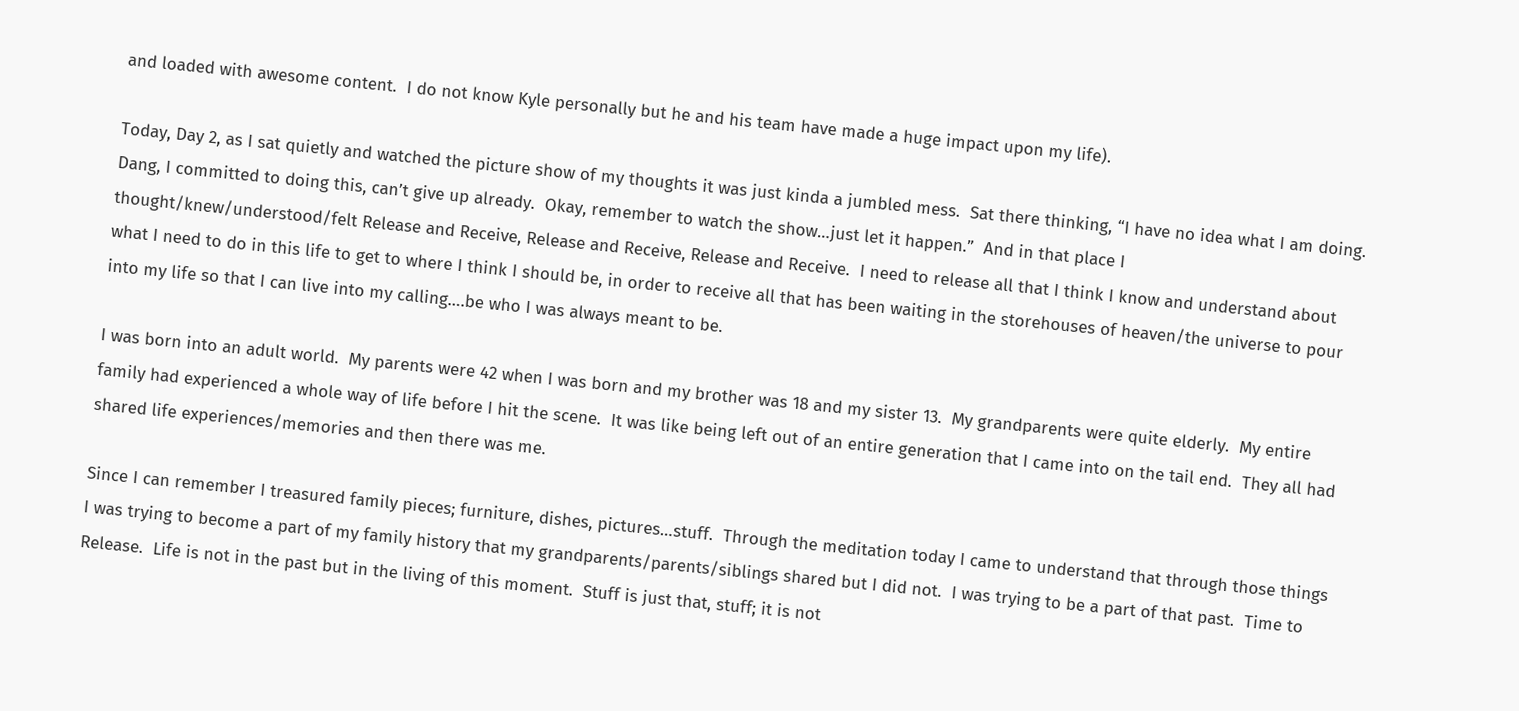and loaded with awesome content.  I do not know Kyle personally but he and his team have made a huge impact upon my life).

Today, Day 2, as I sat quietly and watched the picture show of my thoughts it was just kinda a jumbled mess.  Sat there thinking, “I have no idea what I am doing.  Dang, I committed to doing this, can’t give up already.  Okay, remember to watch the show…just let it happen.”  And in that place I thought/knew/understood/felt Release and Receive, Release and Receive, Release and Receive.  I need to release all that I think I know and understand about what I need to do in this life to get to where I think I should be, in order to receive all that has been waiting in the storehouses of heaven/the universe to pour into my life so that I can live into my calling….be who I was always meant to be.

I was born into an adult world.  My parents were 42 when I was born and my brother was 18 and my sister 13.  My grandparents were quite elderly.  My entire family had experienced a whole way of life before I hit the scene.  It was like being left out of an entire generation that I came into on the tail end.  They all had shared life experiences/memories and then there was me.

Since I can remember I treasured family pieces; furniture, dishes, pictures…stuff.  Through the meditation today I came to understand that through those things I was trying to become a part of my family history that my grandparents/parents/siblings shared but I did not.  I was trying to be a part of that past.  Time to Release.  Life is not in the past but in the living of this moment.  Stuff is just that, stuff; it is not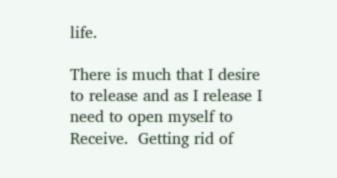life.

There is much that I desire to release and as I release I need to open myself to Receive.  Getting rid of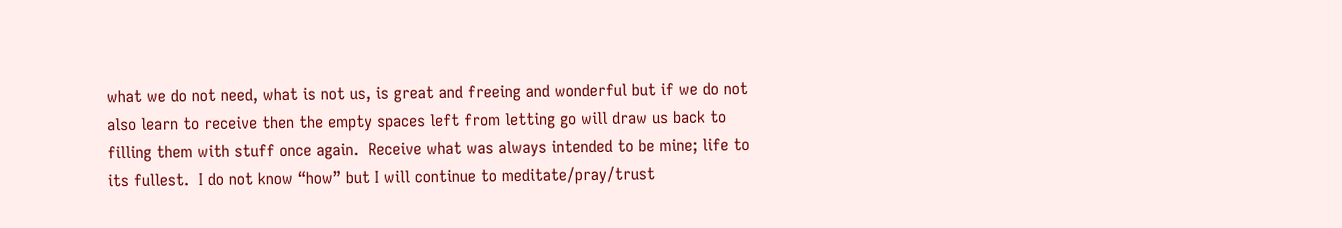what we do not need, what is not us, is great and freeing and wonderful but if we do not also learn to receive then the empty spaces left from letting go will draw us back to filling them with stuff once again.  Receive what was always intended to be mine; life to its fullest.  I do not know “how” but I will continue to meditate/pray/trust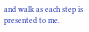and walk as each step is presented to me.